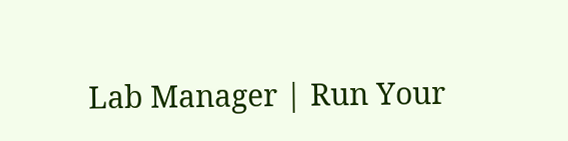Lab Manager | Run Your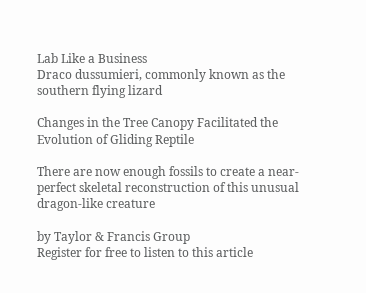Lab Like a Business
Draco dussumieri, commonly known as the southern flying lizard

Changes in the Tree Canopy Facilitated the Evolution of Gliding Reptile

There are now enough fossils to create a near-perfect skeletal reconstruction of this unusual dragon-like creature

by Taylor & Francis Group
Register for free to listen to this article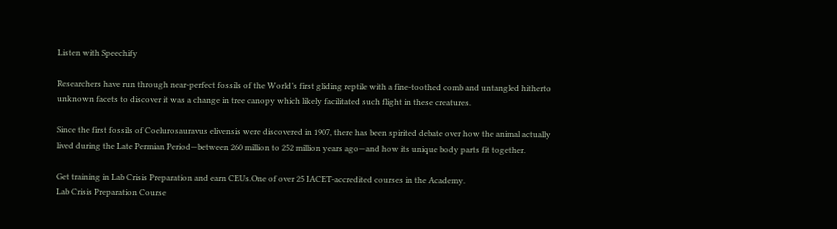Listen with Speechify

Researchers have run through near-perfect fossils of the World’s first gliding reptile with a fine-toothed comb and untangled hitherto unknown facets to discover it was a change in tree canopy which likely facilitated such flight in these creatures.

Since the first fossils of Coelurosauravus elivensis were discovered in 1907, there has been spirited debate over how the animal actually lived during the Late Permian Period—between 260 million to 252 million years ago—and how its unique body parts fit together.

Get training in Lab Crisis Preparation and earn CEUs.One of over 25 IACET-accredited courses in the Academy.
Lab Crisis Preparation Course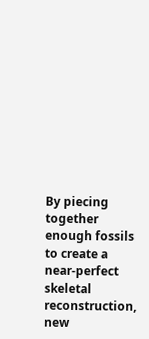By piecing together enough fossils to create a near-perfect skeletal reconstruction, new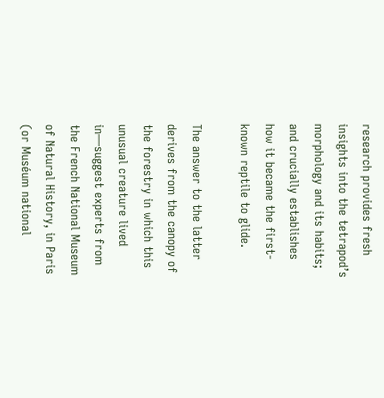research provides fresh insights into the tetrapod’s morphology and its habits; and crucially establishes how it became the first-known reptile to glide.

The answer to the latter derives from the canopy of the forestry in which this unusual creature lived in—suggest experts from the French National Museum of Natural History, in Paris (or Muséum national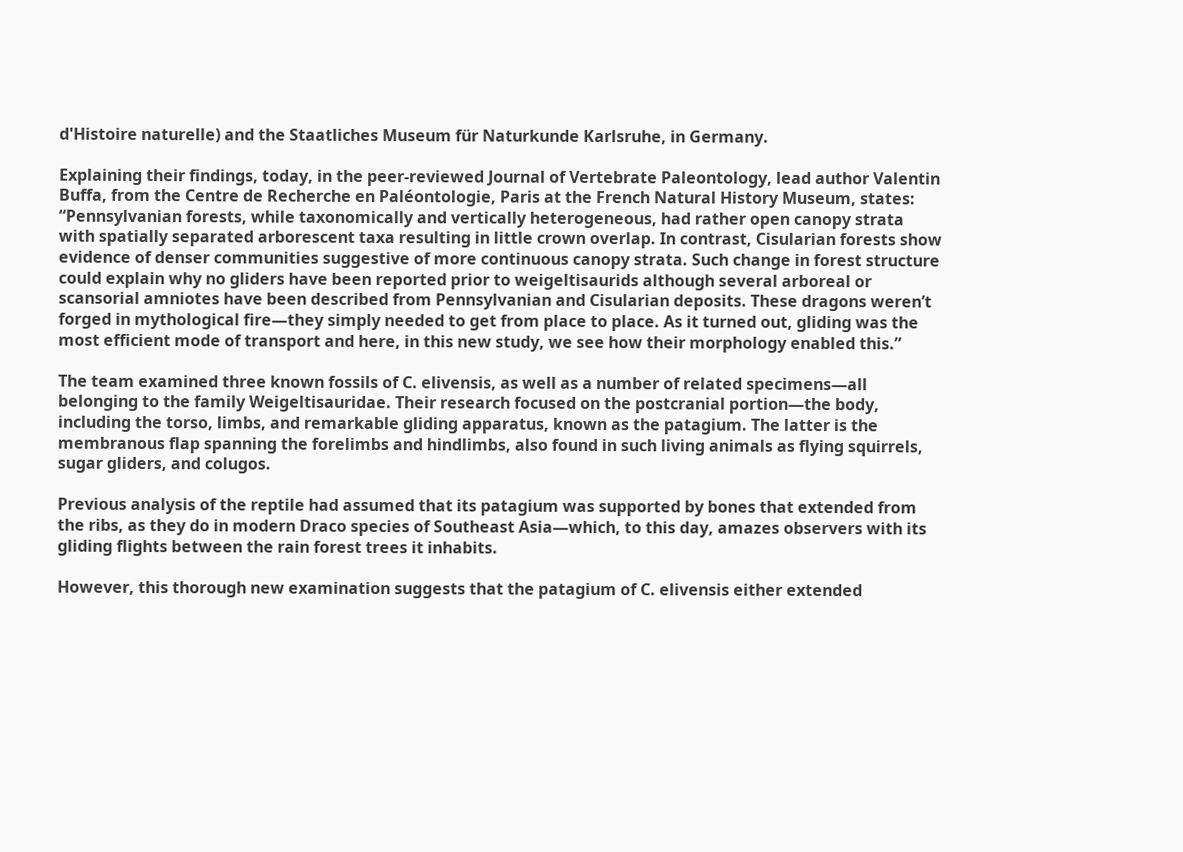d'Histoire naturelle) and the Staatliches Museum für Naturkunde Karlsruhe, in Germany.

Explaining their findings, today, in the peer-reviewed Journal of Vertebrate Paleontology, lead author Valentin Buffa, from the Centre de Recherche en Paléontologie, Paris at the French Natural History Museum, states: “Pennsylvanian forests, while taxonomically and vertically heterogeneous, had rather open canopy strata with spatially separated arborescent taxa resulting in little crown overlap. In contrast, Cisularian forests show evidence of denser communities suggestive of more continuous canopy strata. Such change in forest structure could explain why no gliders have been reported prior to weigeltisaurids although several arboreal or scansorial amniotes have been described from Pennsylvanian and Cisularian deposits. These dragons weren’t forged in mythological fire—they simply needed to get from place to place. As it turned out, gliding was the most efficient mode of transport and here, in this new study, we see how their morphology enabled this.”

The team examined three known fossils of C. elivensis, as well as a number of related specimens—all belonging to the family Weigeltisauridae. Their research focused on the postcranial portion—the body, including the torso, limbs, and remarkable gliding apparatus, known as the patagium. The latter is the membranous flap spanning the forelimbs and hindlimbs, also found in such living animals as flying squirrels, sugar gliders, and colugos.

Previous analysis of the reptile had assumed that its patagium was supported by bones that extended from the ribs, as they do in modern Draco species of Southeast Asia—which, to this day, amazes observers with its gliding flights between the rain forest trees it inhabits.

However, this thorough new examination suggests that the patagium of C. elivensis either extended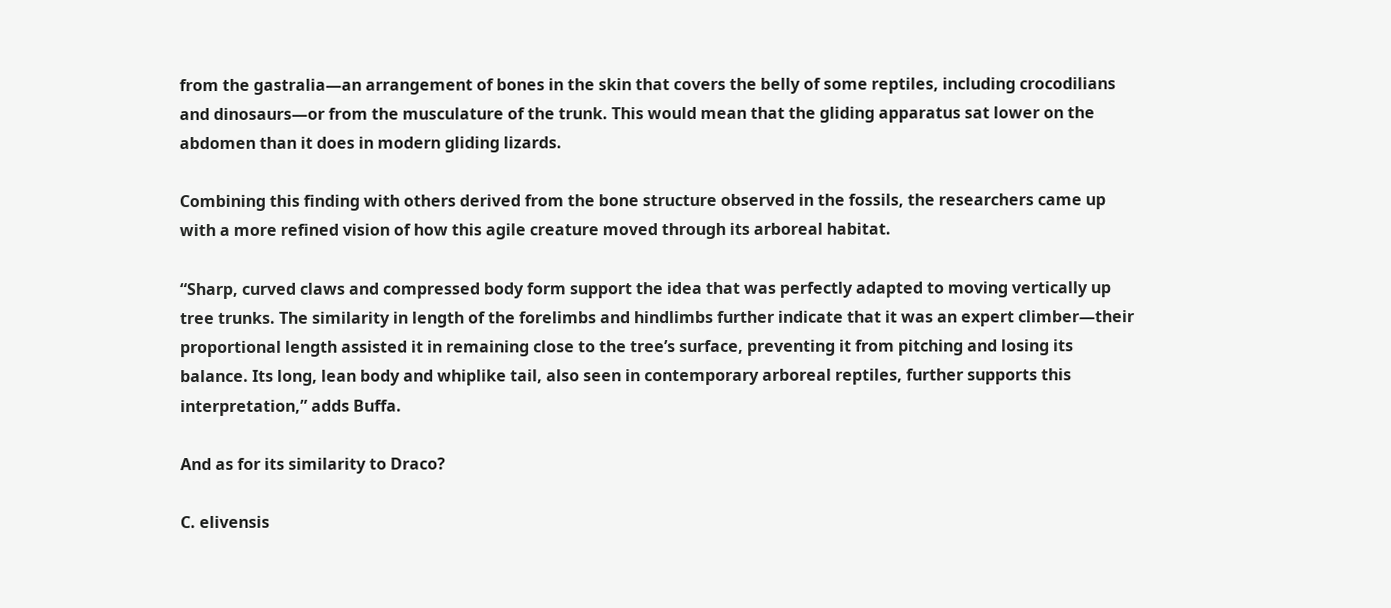from the gastralia—an arrangement of bones in the skin that covers the belly of some reptiles, including crocodilians and dinosaurs—or from the musculature of the trunk. This would mean that the gliding apparatus sat lower on the abdomen than it does in modern gliding lizards.

Combining this finding with others derived from the bone structure observed in the fossils, the researchers came up with a more refined vision of how this agile creature moved through its arboreal habitat.

“Sharp, curved claws and compressed body form support the idea that was perfectly adapted to moving vertically up tree trunks. The similarity in length of the forelimbs and hindlimbs further indicate that it was an expert climber—their proportional length assisted it in remaining close to the tree’s surface, preventing it from pitching and losing its balance. Its long, lean body and whiplike tail, also seen in contemporary arboreal reptiles, further supports this interpretation,” adds Buffa.

And as for its similarity to Draco?

C. elivensis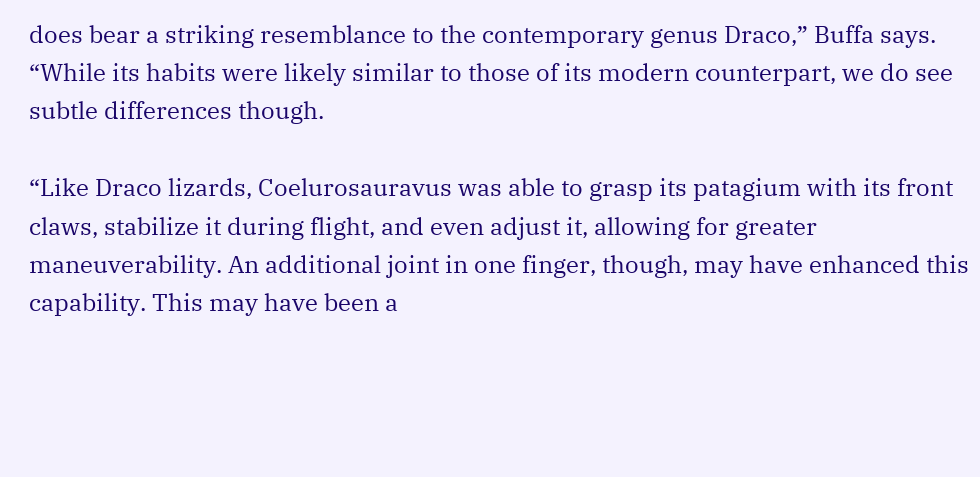does bear a striking resemblance to the contemporary genus Draco,” Buffa says. “While its habits were likely similar to those of its modern counterpart, we do see subtle differences though.

“Like Draco lizards, Coelurosauravus was able to grasp its patagium with its front claws, stabilize it during flight, and even adjust it, allowing for greater maneuverability. An additional joint in one finger, though, may have enhanced this capability. This may have been a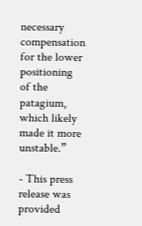necessary compensation for the lower positioning of the patagium, which likely made it more unstable.”

- This press release was provided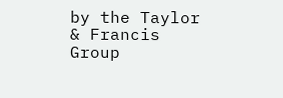by the Taylor & Francis Group